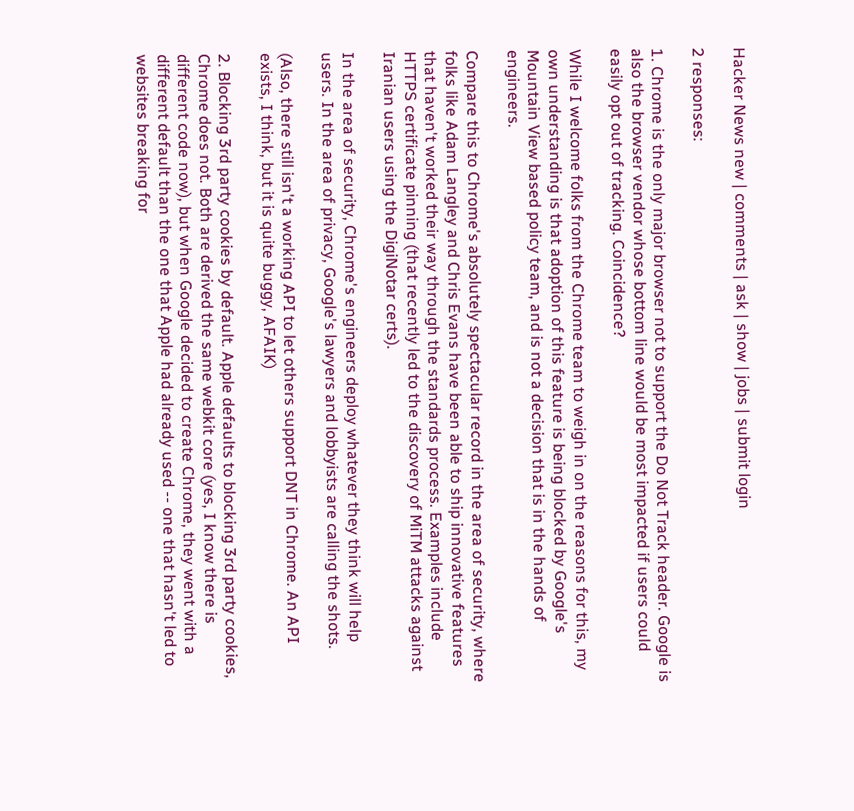Hacker News new | comments | ask | show | jobs | submit login

2 responses:

1. Chrome is the only major browser not to support the Do Not Track header. Google is also the browser vendor whose bottom line would be most impacted if users could easily opt out of tracking. Coincidence?

While I welcome folks from the Chrome team to weigh in on the reasons for this, my own understanding is that adoption of this feature is being blocked by Google's Mountain View based policy team, and is not a decision that is in the hands of engineers.

Compare this to Chrome's absolutely spectacular record in the area of security, where folks like Adam Langley and Chris Evans have been able to ship innovative features that haven't worked their way through the standards process. Examples include HTTPS certificate pinning (that recently led to the discovery of MiTM attacks against Iranian users using the DigiNotar certs).

In the area of security, Chrome's engineers deploy whatever they think will help users. In the area of privacy, Google's lawyers and lobbyists are calling the shots.

(Also, there still isn't a working API to let others support DNT in Chrome. An API exists, I think, but it is quite buggy, AFAIK)

2. Blocking 3rd party cookies by default. Apple defaults to blocking 3rd party cookies, Chrome does not. Both are derived the same webkit core (yes, I know there is different code now), but when Google decided to create Chrome, they went with a different default than the one that Apple had already used -- one that hasn't led to websites breaking for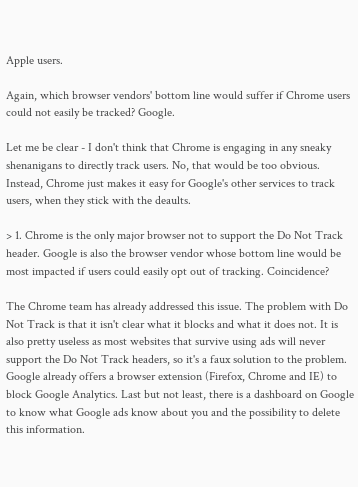Apple users.

Again, which browser vendors' bottom line would suffer if Chrome users could not easily be tracked? Google.

Let me be clear - I don't think that Chrome is engaging in any sneaky shenanigans to directly track users. No, that would be too obvious. Instead, Chrome just makes it easy for Google's other services to track users, when they stick with the deaults.

> 1. Chrome is the only major browser not to support the Do Not Track header. Google is also the browser vendor whose bottom line would be most impacted if users could easily opt out of tracking. Coincidence?

The Chrome team has already addressed this issue. The problem with Do Not Track is that it isn't clear what it blocks and what it does not. It is also pretty useless as most websites that survive using ads will never support the Do Not Track headers, so it's a faux solution to the problem. Google already offers a browser extension (Firefox, Chrome and IE) to block Google Analytics. Last but not least, there is a dashboard on Google to know what Google ads know about you and the possibility to delete this information.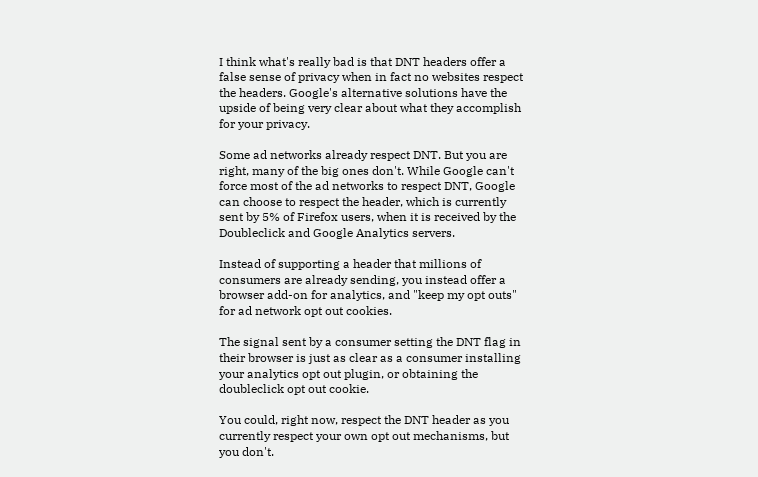I think what's really bad is that DNT headers offer a false sense of privacy when in fact no websites respect the headers. Google's alternative solutions have the upside of being very clear about what they accomplish for your privacy.

Some ad networks already respect DNT. But you are right, many of the big ones don't. While Google can't force most of the ad networks to respect DNT, Google can choose to respect the header, which is currently sent by 5% of Firefox users, when it is received by the Doubleclick and Google Analytics servers.

Instead of supporting a header that millions of consumers are already sending, you instead offer a browser add-on for analytics, and "keep my opt outs" for ad network opt out cookies.

The signal sent by a consumer setting the DNT flag in their browser is just as clear as a consumer installing your analytics opt out plugin, or obtaining the doubleclick opt out cookie.

You could, right now, respect the DNT header as you currently respect your own opt out mechanisms, but you don't.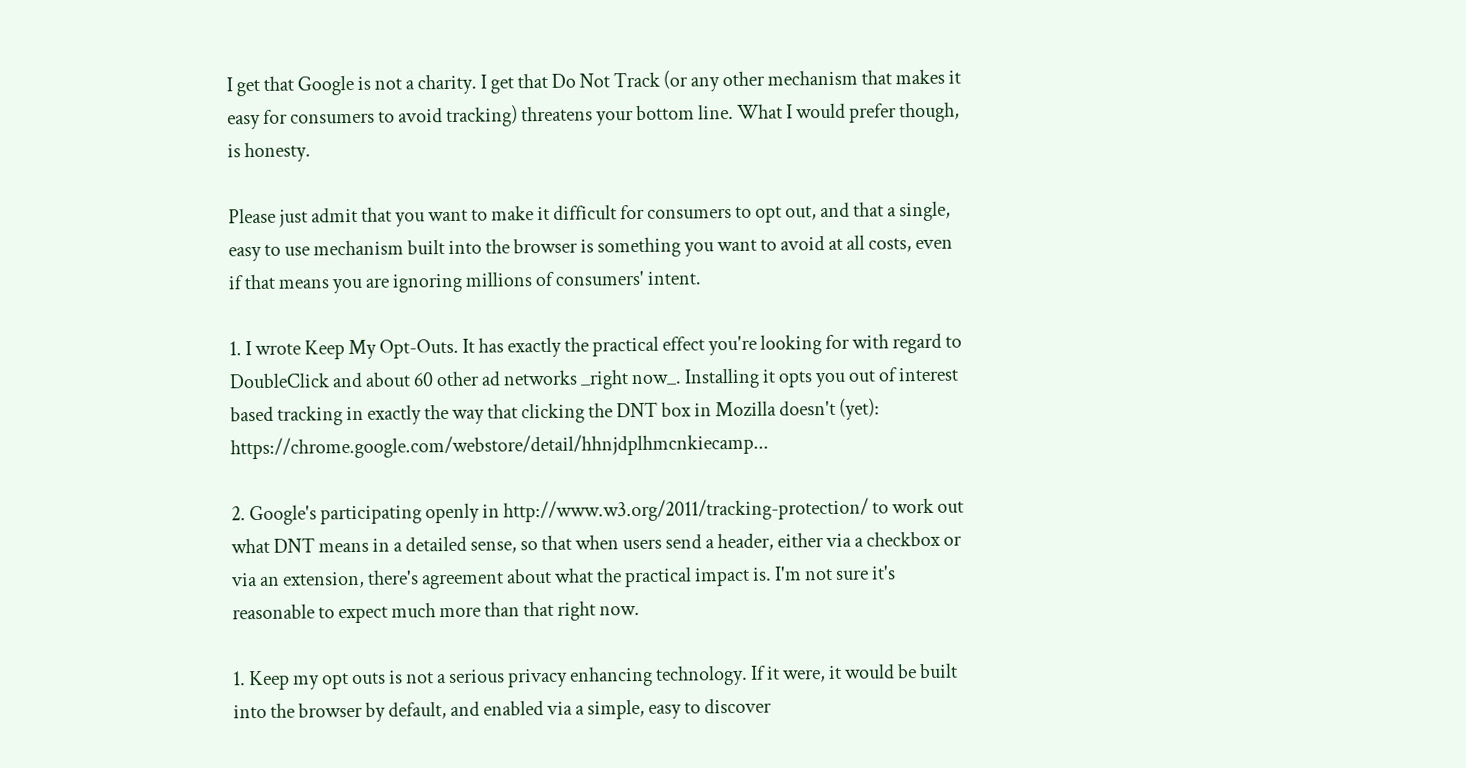I get that Google is not a charity. I get that Do Not Track (or any other mechanism that makes it easy for consumers to avoid tracking) threatens your bottom line. What I would prefer though, is honesty.

Please just admit that you want to make it difficult for consumers to opt out, and that a single, easy to use mechanism built into the browser is something you want to avoid at all costs, even if that means you are ignoring millions of consumers' intent.

1. I wrote Keep My Opt-Outs. It has exactly the practical effect you're looking for with regard to DoubleClick and about 60 other ad networks _right now_. Installing it opts you out of interest based tracking in exactly the way that clicking the DNT box in Mozilla doesn't (yet): https://chrome.google.com/webstore/detail/hhnjdplhmcnkiecamp...

2. Google's participating openly in http://www.w3.org/2011/tracking-protection/ to work out what DNT means in a detailed sense, so that when users send a header, either via a checkbox or via an extension, there's agreement about what the practical impact is. I'm not sure it's reasonable to expect much more than that right now.

1. Keep my opt outs is not a serious privacy enhancing technology. If it were, it would be built into the browser by default, and enabled via a simple, easy to discover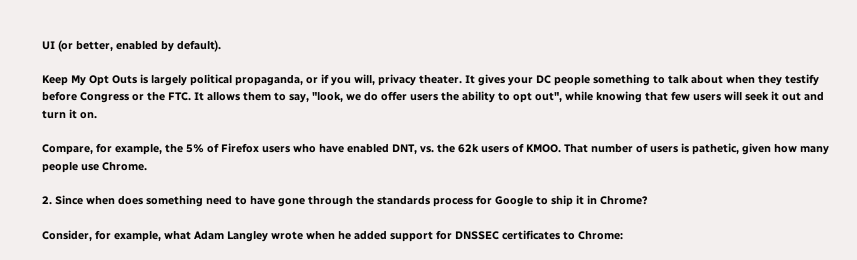UI (or better, enabled by default).

Keep My Opt Outs is largely political propaganda, or if you will, privacy theater. It gives your DC people something to talk about when they testify before Congress or the FTC. It allows them to say, "look, we do offer users the ability to opt out", while knowing that few users will seek it out and turn it on.

Compare, for example, the 5% of Firefox users who have enabled DNT, vs. the 62k users of KMOO. That number of users is pathetic, given how many people use Chrome.

2. Since when does something need to have gone through the standards process for Google to ship it in Chrome?

Consider, for example, what Adam Langley wrote when he added support for DNSSEC certificates to Chrome: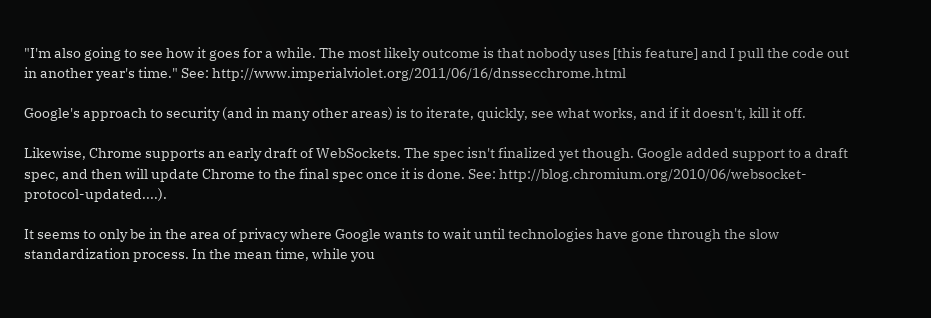"I'm also going to see how it goes for a while. The most likely outcome is that nobody uses [this feature] and I pull the code out in another year's time." See: http://www.imperialviolet.org/2011/06/16/dnssecchrome.html

Google's approach to security (and in many other areas) is to iterate, quickly, see what works, and if it doesn't, kill it off.

Likewise, Chrome supports an early draft of WebSockets. The spec isn't finalized yet though. Google added support to a draft spec, and then will update Chrome to the final spec once it is done. See: http://blog.chromium.org/2010/06/websocket-protocol-updated....).

It seems to only be in the area of privacy where Google wants to wait until technologies have gone through the slow standardization process. In the mean time, while you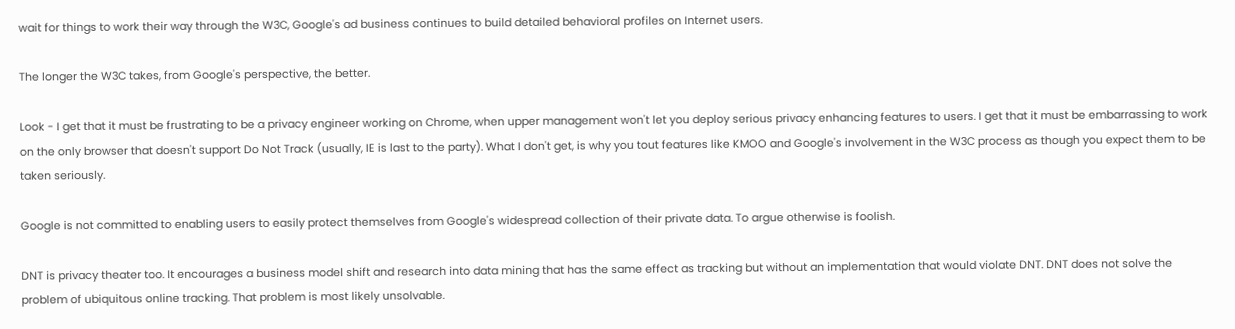wait for things to work their way through the W3C, Google's ad business continues to build detailed behavioral profiles on Internet users.

The longer the W3C takes, from Google's perspective, the better.

Look - I get that it must be frustrating to be a privacy engineer working on Chrome, when upper management won't let you deploy serious privacy enhancing features to users. I get that it must be embarrassing to work on the only browser that doesn't support Do Not Track (usually, IE is last to the party). What I don't get, is why you tout features like KMOO and Google's involvement in the W3C process as though you expect them to be taken seriously.

Google is not committed to enabling users to easily protect themselves from Google's widespread collection of their private data. To argue otherwise is foolish.

DNT is privacy theater too. It encourages a business model shift and research into data mining that has the same effect as tracking but without an implementation that would violate DNT. DNT does not solve the problem of ubiquitous online tracking. That problem is most likely unsolvable.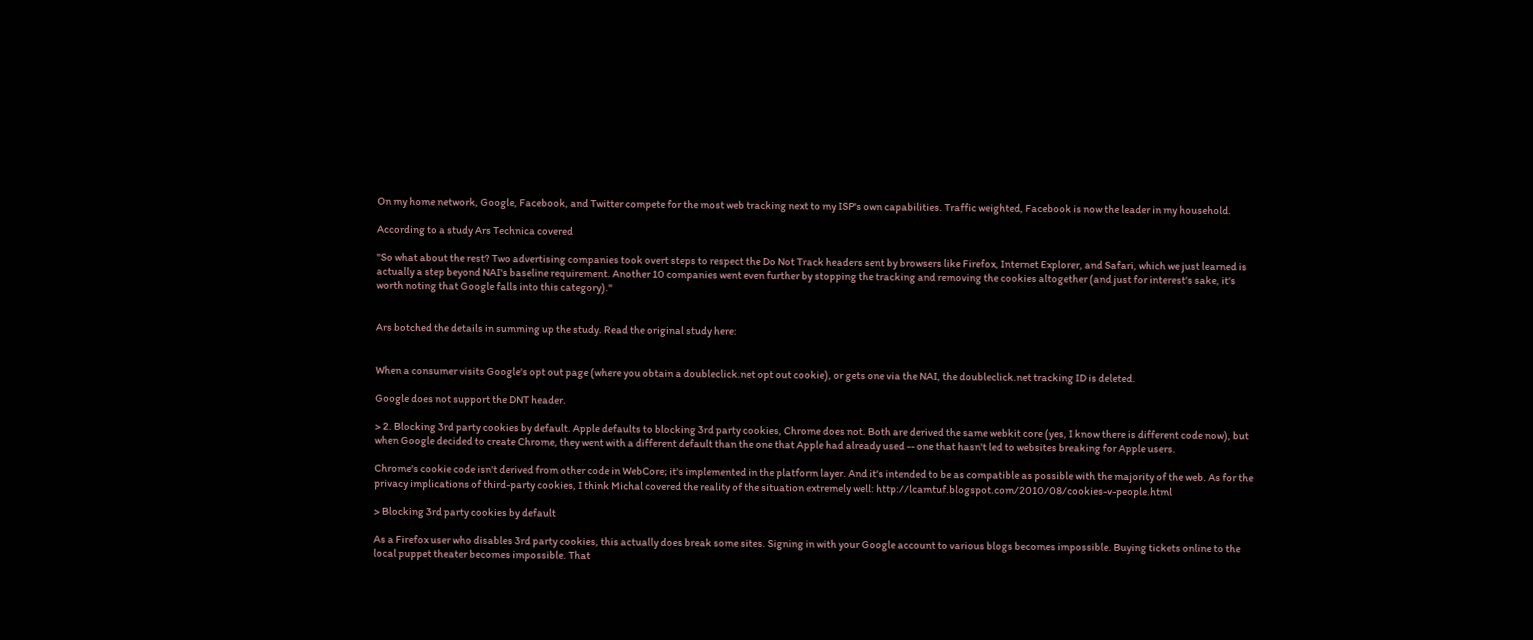On my home network, Google, Facebook, and Twitter compete for the most web tracking next to my ISP's own capabilities. Traffic weighted, Facebook is now the leader in my household.

According to a study Ars Technica covered

"So what about the rest? Two advertising companies took overt steps to respect the Do Not Track headers sent by browsers like Firefox, Internet Explorer, and Safari, which we just learned is actually a step beyond NAI's baseline requirement. Another 10 companies went even further by stopping the tracking and removing the cookies altogether (and just for interest's sake, it's worth noting that Google falls into this category)."


Ars botched the details in summing up the study. Read the original study here:


When a consumer visits Google's opt out page (where you obtain a doubleclick.net opt out cookie), or gets one via the NAI, the doubleclick.net tracking ID is deleted.

Google does not support the DNT header.

> 2. Blocking 3rd party cookies by default. Apple defaults to blocking 3rd party cookies, Chrome does not. Both are derived the same webkit core (yes, I know there is different code now), but when Google decided to create Chrome, they went with a different default than the one that Apple had already used -- one that hasn't led to websites breaking for Apple users.

Chrome's cookie code isn't derived from other code in WebCore; it's implemented in the platform layer. And it's intended to be as compatible as possible with the majority of the web. As for the privacy implications of third-party cookies, I think Michal covered the reality of the situation extremely well: http://lcamtuf.blogspot.com/2010/08/cookies-v-people.html

> Blocking 3rd party cookies by default

As a Firefox user who disables 3rd party cookies, this actually does break some sites. Signing in with your Google account to various blogs becomes impossible. Buying tickets online to the local puppet theater becomes impossible. That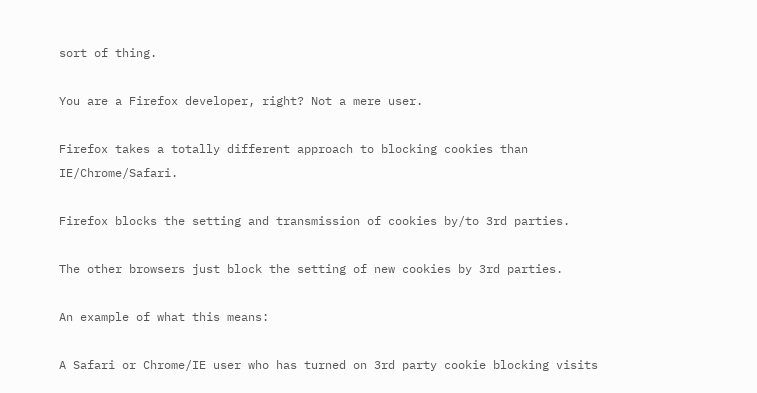sort of thing.

You are a Firefox developer, right? Not a mere user.

Firefox takes a totally different approach to blocking cookies than IE/Chrome/Safari.

Firefox blocks the setting and transmission of cookies by/to 3rd parties.

The other browsers just block the setting of new cookies by 3rd parties.

An example of what this means:

A Safari or Chrome/IE user who has turned on 3rd party cookie blocking visits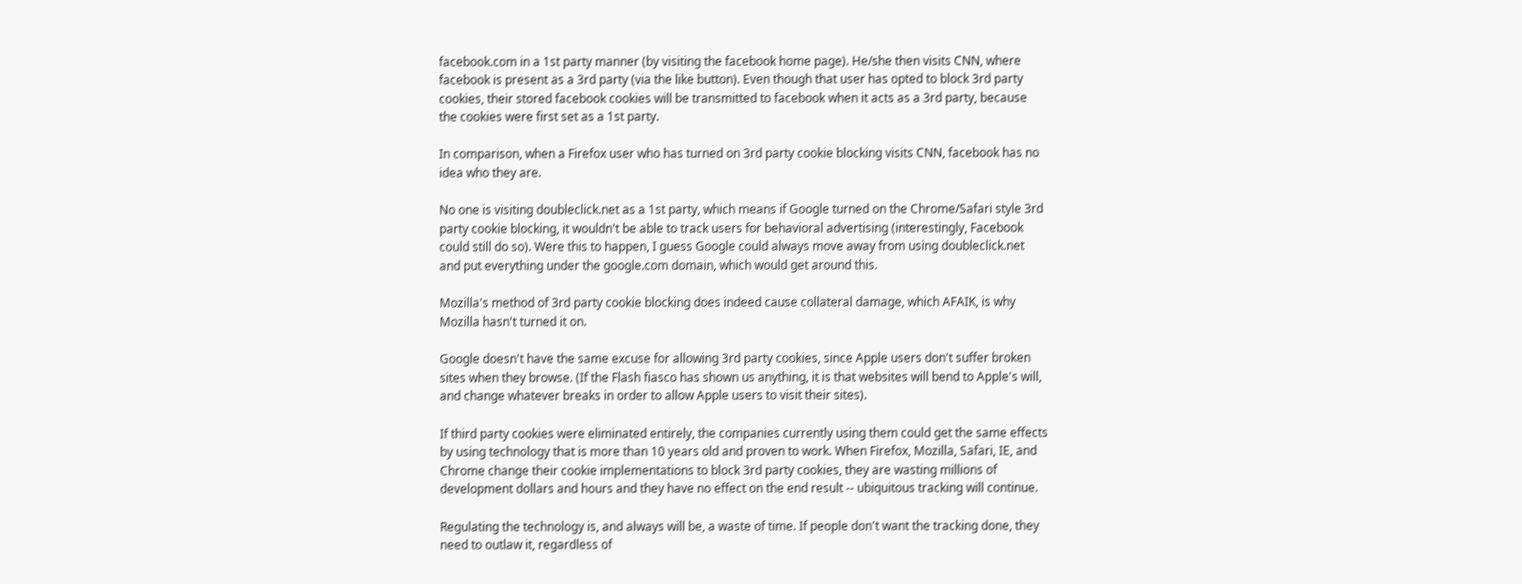facebook.com in a 1st party manner (by visiting the facebook home page). He/she then visits CNN, where facebook is present as a 3rd party (via the like button). Even though that user has opted to block 3rd party cookies, their stored facebook cookies will be transmitted to facebook when it acts as a 3rd party, because the cookies were first set as a 1st party.

In comparison, when a Firefox user who has turned on 3rd party cookie blocking visits CNN, facebook has no idea who they are.

No one is visiting doubleclick.net as a 1st party, which means if Google turned on the Chrome/Safari style 3rd party cookie blocking, it wouldn't be able to track users for behavioral advertising (interestingly, Facebook could still do so). Were this to happen, I guess Google could always move away from using doubleclick.net and put everything under the google.com domain, which would get around this.

Mozilla's method of 3rd party cookie blocking does indeed cause collateral damage, which AFAIK, is why Mozilla hasn't turned it on.

Google doesn't have the same excuse for allowing 3rd party cookies, since Apple users don't suffer broken sites when they browse. (If the Flash fiasco has shown us anything, it is that websites will bend to Apple's will, and change whatever breaks in order to allow Apple users to visit their sites).

If third party cookies were eliminated entirely, the companies currently using them could get the same effects by using technology that is more than 10 years old and proven to work. When Firefox, Mozilla, Safari, IE, and Chrome change their cookie implementations to block 3rd party cookies, they are wasting millions of development dollars and hours and they have no effect on the end result -- ubiquitous tracking will continue.

Regulating the technology is, and always will be, a waste of time. If people don't want the tracking done, they need to outlaw it, regardless of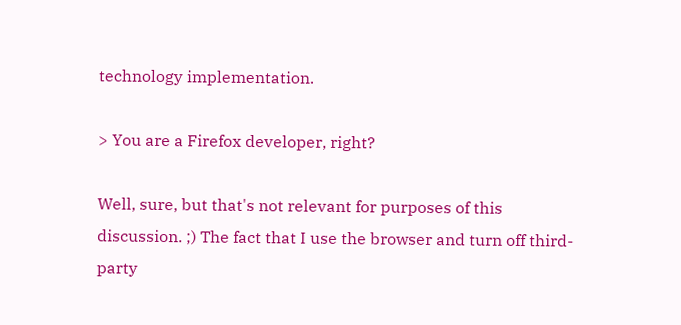technology implementation.

> You are a Firefox developer, right?

Well, sure, but that's not relevant for purposes of this discussion. ;) The fact that I use the browser and turn off third-party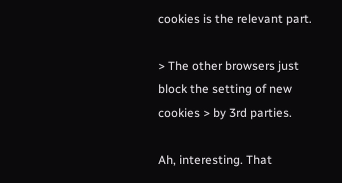cookies is the relevant part.

> The other browsers just block the setting of new cookies > by 3rd parties.

Ah, interesting. That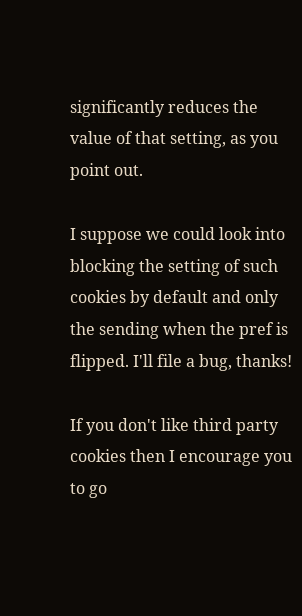significantly reduces the value of that setting, as you point out.

I suppose we could look into blocking the setting of such cookies by default and only the sending when the pref is flipped. I'll file a bug, thanks!

If you don't like third party cookies then I encourage you to go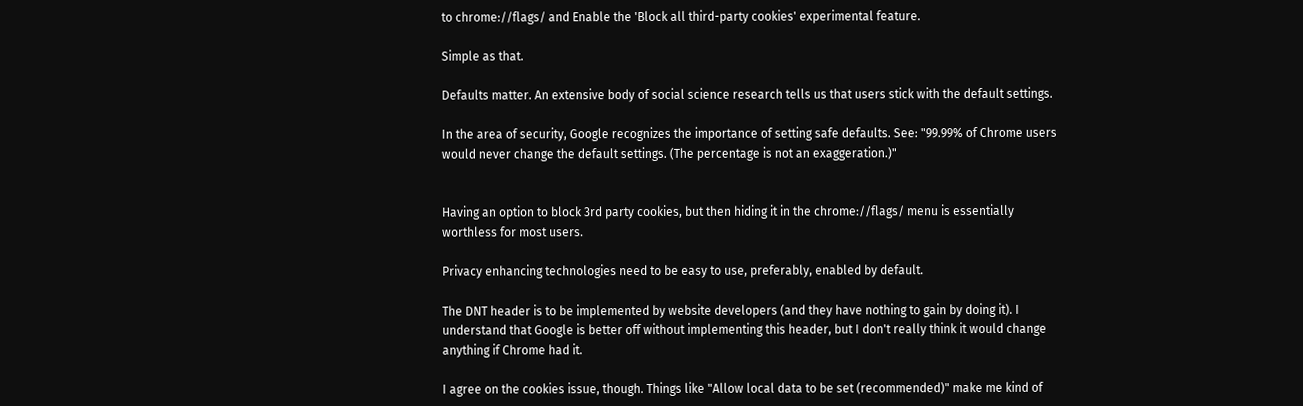to chrome://flags/ and Enable the 'Block all third-party cookies' experimental feature.

Simple as that.

Defaults matter. An extensive body of social science research tells us that users stick with the default settings.

In the area of security, Google recognizes the importance of setting safe defaults. See: "99.99% of Chrome users would never change the default settings. (The percentage is not an exaggeration.)"


Having an option to block 3rd party cookies, but then hiding it in the chrome://flags/ menu is essentially worthless for most users.

Privacy enhancing technologies need to be easy to use, preferably, enabled by default.

The DNT header is to be implemented by website developers (and they have nothing to gain by doing it). I understand that Google is better off without implementing this header, but I don't really think it would change anything if Chrome had it.

I agree on the cookies issue, though. Things like "Allow local data to be set (recommended)" make me kind of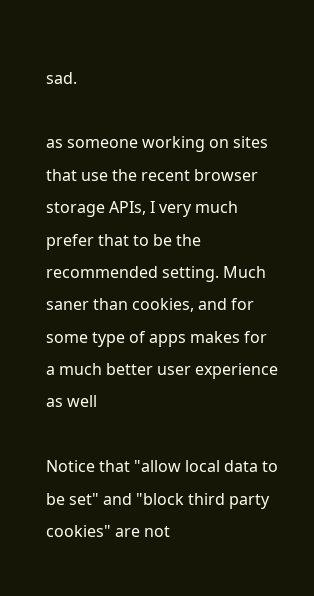sad.

as someone working on sites that use the recent browser storage APIs, I very much prefer that to be the recommended setting. Much saner than cookies, and for some type of apps makes for a much better user experience as well

Notice that "allow local data to be set" and "block third party cookies" are not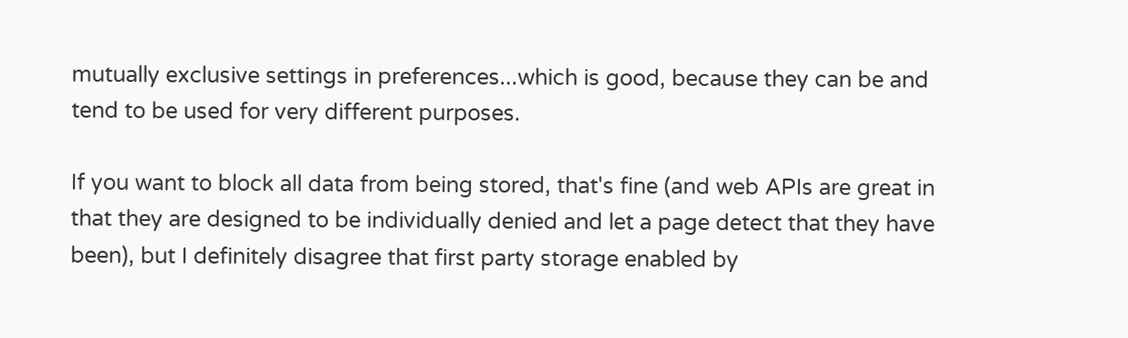mutually exclusive settings in preferences...which is good, because they can be and tend to be used for very different purposes.

If you want to block all data from being stored, that's fine (and web APIs are great in that they are designed to be individually denied and let a page detect that they have been), but I definitely disagree that first party storage enabled by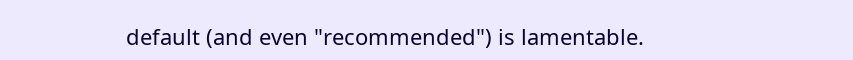default (and even "recommended") is lamentable.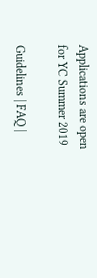Applications are open for YC Summer 2019

Guidelines | FAQ |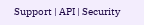Support | API | Security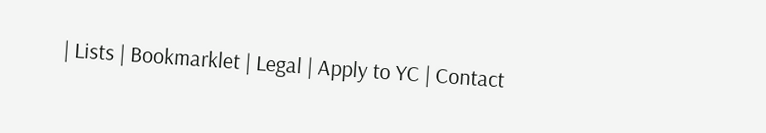| Lists | Bookmarklet | Legal | Apply to YC | Contact